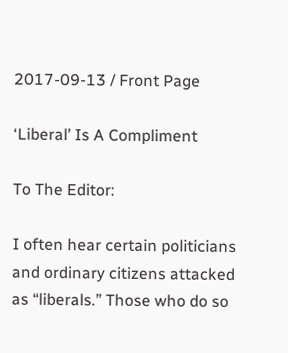2017-09-13 / Front Page

‘Liberal’ Is A Compliment

To The Editor:

I often hear certain politicians and ordinary citizens attacked as “liberals.” Those who do so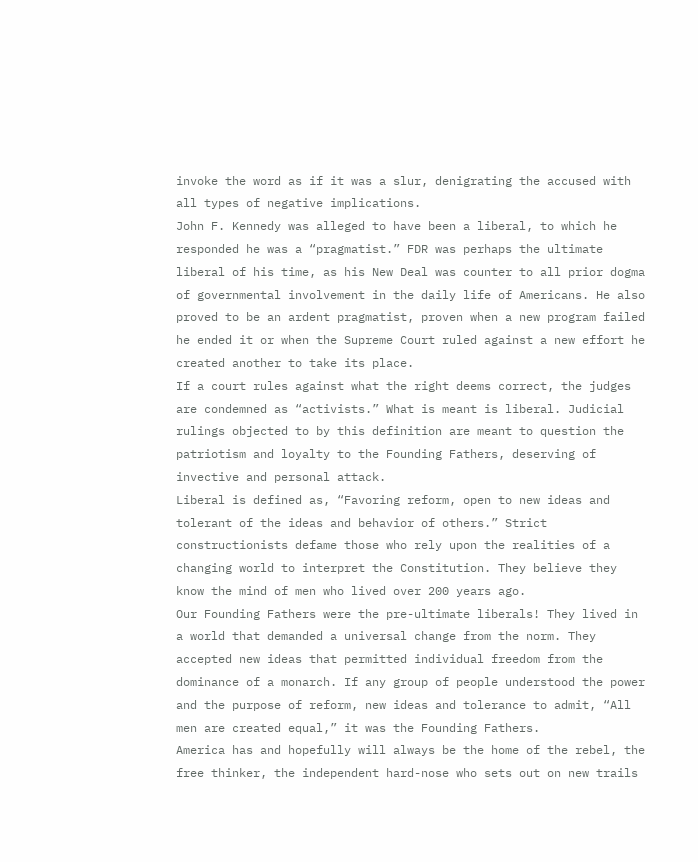invoke the word as if it was a slur, denigrating the accused with all types of negative implications.
John F. Kennedy was alleged to have been a liberal, to which he responded he was a “pragmatist.” FDR was perhaps the ultimate liberal of his time, as his New Deal was counter to all prior dogma of governmental involvement in the daily life of Americans. He also proved to be an ardent pragmatist, proven when a new program failed he ended it or when the Supreme Court ruled against a new effort he created another to take its place.
If a court rules against what the right deems correct, the judges are condemned as “activists.” What is meant is liberal. Judicial rulings objected to by this definition are meant to question the patriotism and loyalty to the Founding Fathers, deserving of invective and personal attack.
Liberal is defined as, “Favoring reform, open to new ideas and tolerant of the ideas and behavior of others.” Strict constructionists defame those who rely upon the realities of a changing world to interpret the Constitution. They believe they know the mind of men who lived over 200 years ago.
Our Founding Fathers were the pre-ultimate liberals! They lived in a world that demanded a universal change from the norm. They accepted new ideas that permitted individual freedom from the dominance of a monarch. If any group of people understood the power and the purpose of reform, new ideas and tolerance to admit, “All men are created equal,” it was the Founding Fathers.
America has and hopefully will always be the home of the rebel, the free thinker, the independent hard-nose who sets out on new trails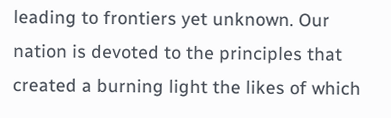leading to frontiers yet unknown. Our nation is devoted to the principles that created a burning light the likes of which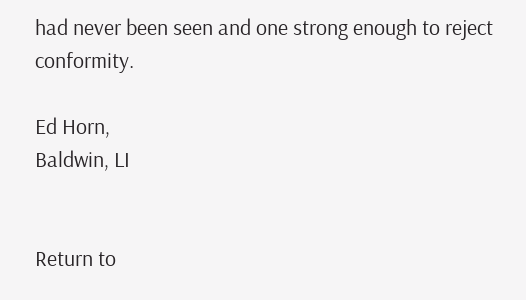had never been seen and one strong enough to reject conformity.

Ed Horn,
Baldwin, LI


Return to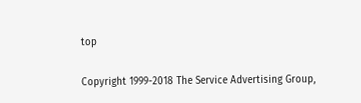top

Copyright 1999-2018 The Service Advertising Group,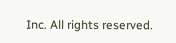Inc. All rights reserved.